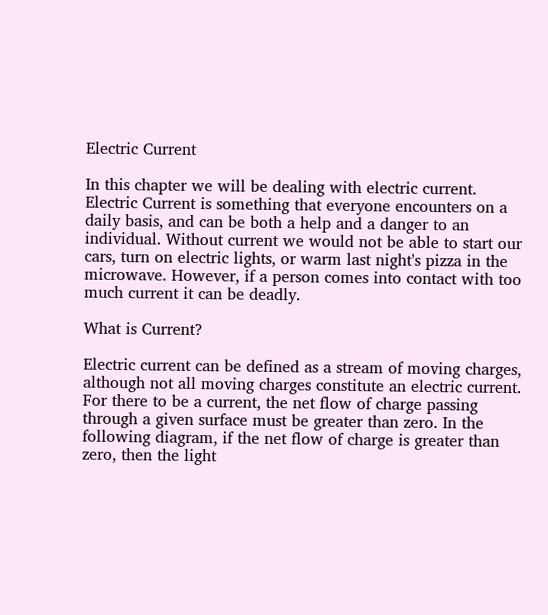Electric Current

In this chapter we will be dealing with electric current. Electric Current is something that everyone encounters on a daily basis, and can be both a help and a danger to an individual. Without current we would not be able to start our cars, turn on electric lights, or warm last night's pizza in the microwave. However, if a person comes into contact with too much current it can be deadly.

What is Current?

Electric current can be defined as a stream of moving charges, although not all moving charges constitute an electric current. For there to be a current, the net flow of charge passing through a given surface must be greater than zero. In the following diagram, if the net flow of charge is greater than zero, then the light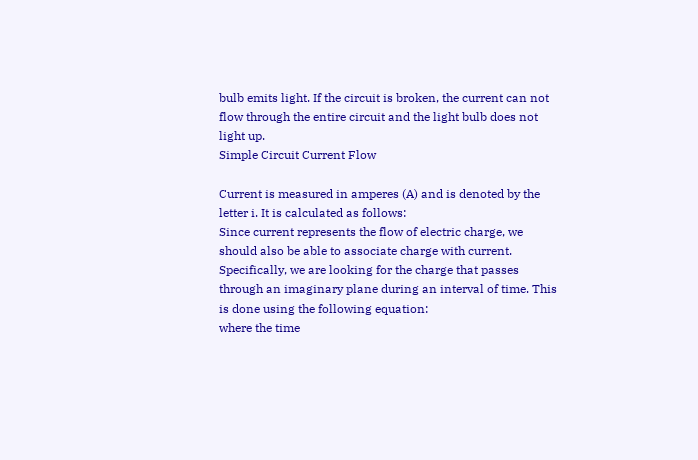bulb emits light. If the circuit is broken, the current can not flow through the entire circuit and the light bulb does not light up.
Simple Circuit Current Flow

Current is measured in amperes (A) and is denoted by the letter i. It is calculated as follows:
Since current represents the flow of electric charge, we should also be able to associate charge with current. Specifically, we are looking for the charge that passes through an imaginary plane during an interval of time. This is done using the following equation:
where the time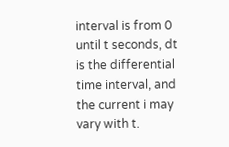interval is from 0 until t seconds, dt is the differential time interval, and the current i may vary with t.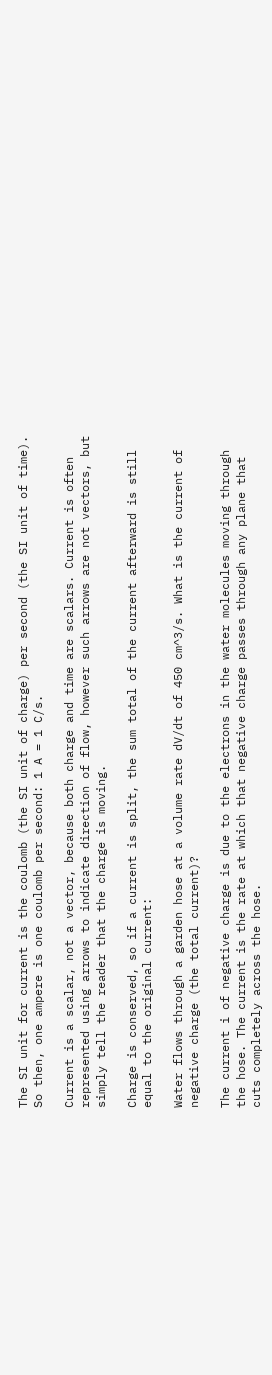The SI unit for current is the coulomb (the SI unit of charge) per second (the SI unit of time). So then, one ampere is one coulomb per second: 1 A = 1 C/s.

Current is a scalar, not a vector, because both charge and time are scalars. Current is often represented using arrows to indicate direction of flow, however such arrows are not vectors, but simply tell the reader that the charge is moving.

Charge is conserved, so if a current is split, the sum total of the current afterward is still equal to the original current:

Water flows through a garden hose at a volume rate dV/dt of 450 cm^3/s. What is the current of negative charge (the total current)?

The current i of negative charge is due to the electrons in the water molecules moving through the hose. The current is the rate at which that negative charge passes through any plane that cuts completely across the hose.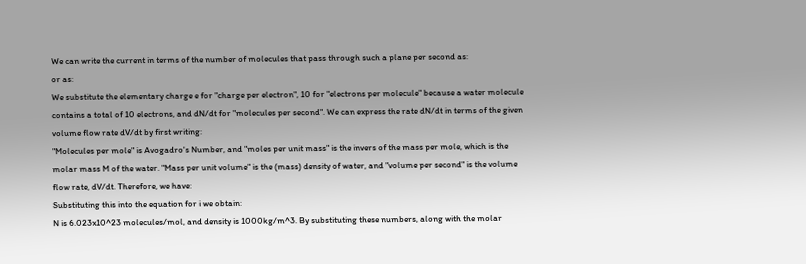We can write the current in terms of the number of molecules that pass through such a plane per second as:
or as:
We substitute the elementary charge e for "charge per electron", 10 for "electrons per molecule" because a water molecule contains a total of 10 electrons, and dN/dt for "molecules per second". We can express the rate dN/dt in terms of the given volume flow rate dV/dt by first writing:
"Molecules per mole" is Avogadro's Number, and "moles per unit mass" is the invers of the mass per mole, which is the molar mass M of the water. "Mass per unit volume" is the (mass) density of water, and "volume per second" is the volume flow rate, dV/dt. Therefore, we have:
Substituting this into the equation for i we obtain:
N is 6.023x10^23 molecules/mol, and density is 1000kg/m^3. By substituting these numbers, along with the molar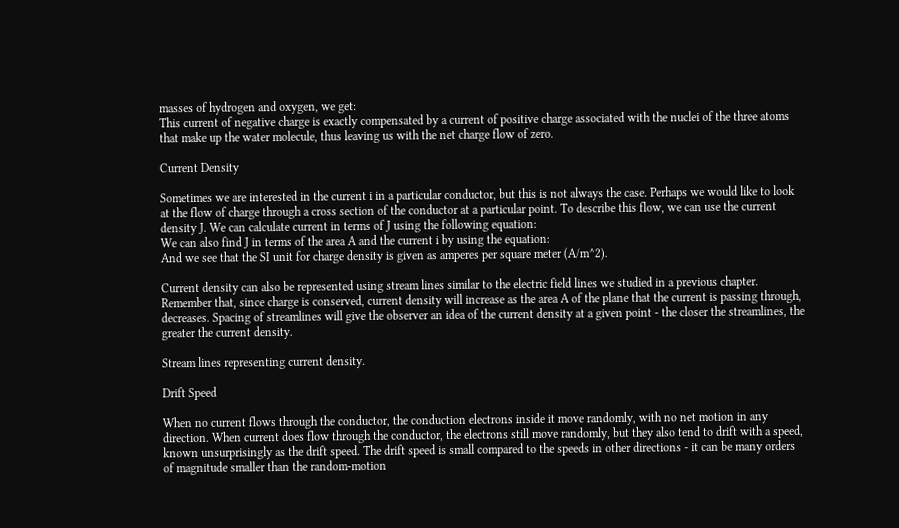masses of hydrogen and oxygen, we get:
This current of negative charge is exactly compensated by a current of positive charge associated with the nuclei of the three atoms that make up the water molecule, thus leaving us with the net charge flow of zero.

Current Density

Sometimes we are interested in the current i in a particular conductor, but this is not always the case. Perhaps we would like to look at the flow of charge through a cross section of the conductor at a particular point. To describe this flow, we can use the current density J. We can calculate current in terms of J using the following equation:
We can also find J in terms of the area A and the current i by using the equation:
And we see that the SI unit for charge density is given as amperes per square meter (A/m^2).

Current density can also be represented using stream lines similar to the electric field lines we studied in a previous chapter. Remember that, since charge is conserved, current density will increase as the area A of the plane that the current is passing through, decreases. Spacing of streamlines will give the observer an idea of the current density at a given point - the closer the streamlines, the greater the current density.

Stream lines representing current density.

Drift Speed

When no current flows through the conductor, the conduction electrons inside it move randomly, with no net motion in any direction. When current does flow through the conductor, the electrons still move randomly, but they also tend to drift with a speed, known unsurprisingly as the drift speed. The drift speed is small compared to the speeds in other directions - it can be many orders of magnitude smaller than the random-motion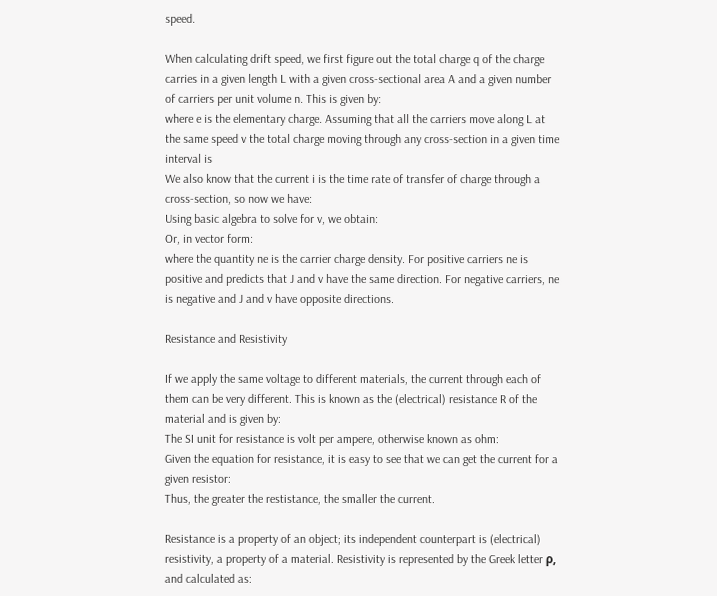speed.

When calculating drift speed, we first figure out the total charge q of the charge carries in a given length L with a given cross-sectional area A and a given number of carriers per unit volume n. This is given by:
where e is the elementary charge. Assuming that all the carriers move along L at the same speed v the total charge moving through any cross-section in a given time interval is
We also know that the current i is the time rate of transfer of charge through a cross-section, so now we have:
Using basic algebra to solve for v, we obtain:
Or, in vector form:
where the quantity ne is the carrier charge density. For positive carriers ne is positive and predicts that J and v have the same direction. For negative carriers, ne is negative and J and v have opposite directions.

Resistance and Resistivity

If we apply the same voltage to different materials, the current through each of them can be very different. This is known as the (electrical) resistance R of the material and is given by:
The SI unit for resistance is volt per ampere, otherwise known as ohm:
Given the equation for resistance, it is easy to see that we can get the current for a given resistor:
Thus, the greater the restistance, the smaller the current.

Resistance is a property of an object; its independent counterpart is (electrical) resistivity, a property of a material. Resistivity is represented by the Greek letter ρ, and calculated as: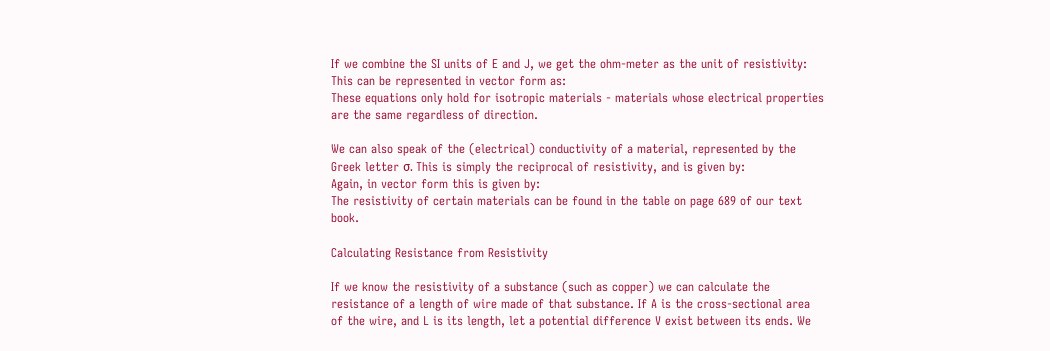If we combine the SI units of E and J, we get the ohm-meter as the unit of resistivity:
This can be represented in vector form as:
These equations only hold for isotropic materials - materials whose electrical properties are the same regardless of direction.

We can also speak of the (electrical) conductivity of a material, represented by the Greek letter σ. This is simply the reciprocal of resistivity, and is given by:
Again, in vector form this is given by:
The resistivity of certain materials can be found in the table on page 689 of our text book.

Calculating Resistance from Resistivity

If we know the resistivity of a substance (such as copper) we can calculate the resistance of a length of wire made of that substance. If A is the cross-sectional area of the wire, and L is its length, let a potential difference V exist between its ends. We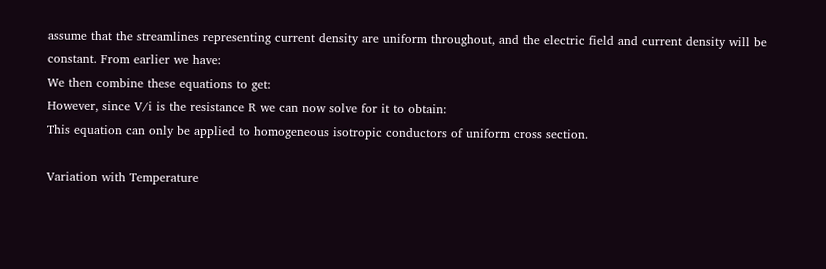assume that the streamlines representing current density are uniform throughout, and the electric field and current density will be constant. From earlier we have:
We then combine these equations to get:
However, since V/i is the resistance R we can now solve for it to obtain:
This equation can only be applied to homogeneous isotropic conductors of uniform cross section.

Variation with Temperature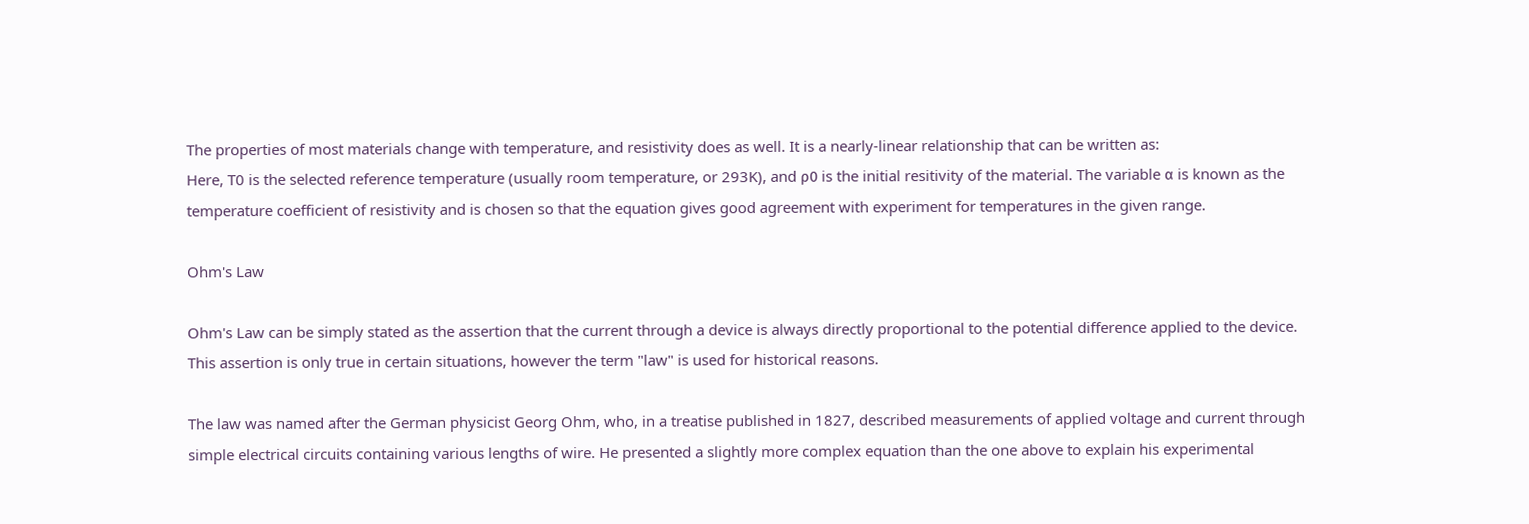The properties of most materials change with temperature, and resistivity does as well. It is a nearly-linear relationship that can be written as:
Here, T0 is the selected reference temperature (usually room temperature, or 293K), and ρ0 is the initial resitivity of the material. The variable α is known as the temperature coefficient of resistivity and is chosen so that the equation gives good agreement with experiment for temperatures in the given range.

Ohm's Law

Ohm's Law can be simply stated as the assertion that the current through a device is always directly proportional to the potential difference applied to the device. This assertion is only true in certain situations, however the term "law" is used for historical reasons.

The law was named after the German physicist Georg Ohm, who, in a treatise published in 1827, described measurements of applied voltage and current through simple electrical circuits containing various lengths of wire. He presented a slightly more complex equation than the one above to explain his experimental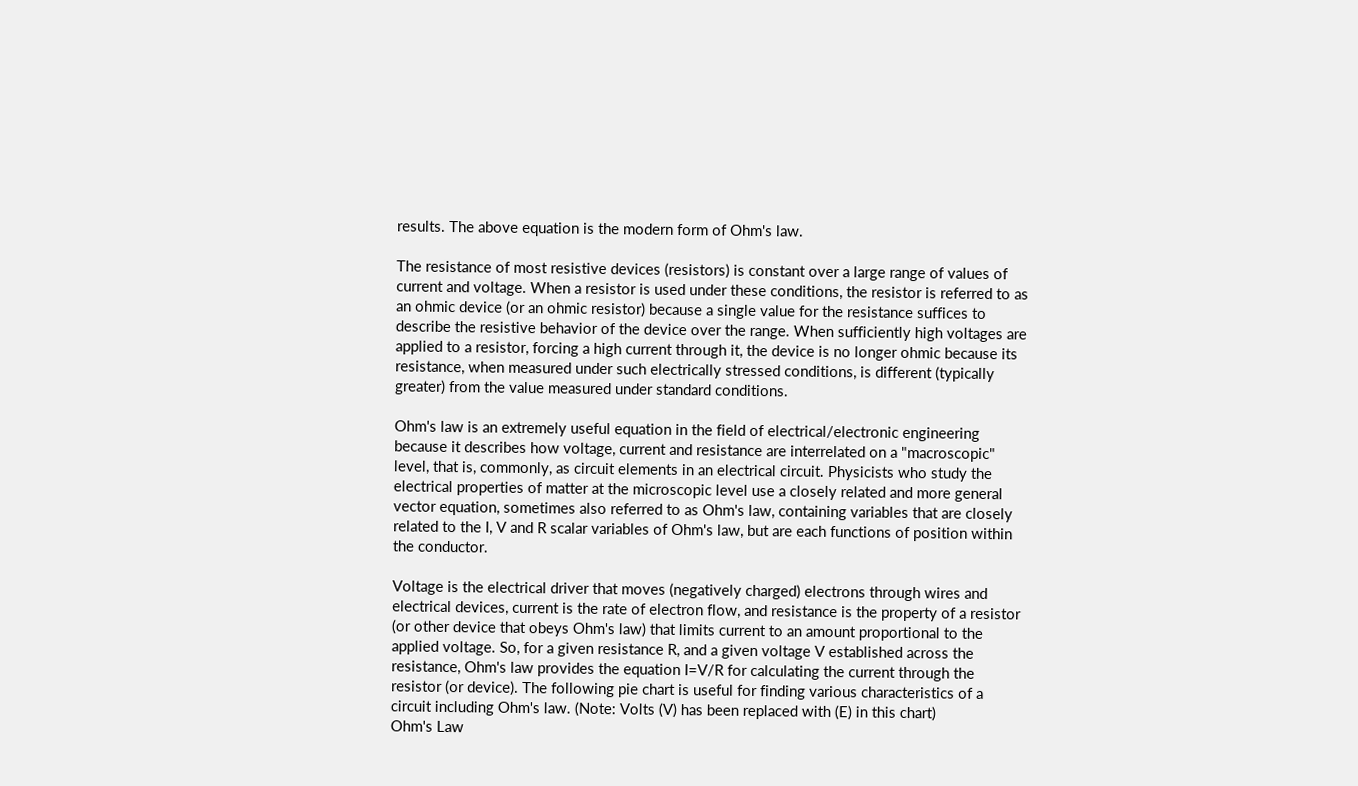results. The above equation is the modern form of Ohm's law.

The resistance of most resistive devices (resistors) is constant over a large range of values of current and voltage. When a resistor is used under these conditions, the resistor is referred to as an ohmic device (or an ohmic resistor) because a single value for the resistance suffices to describe the resistive behavior of the device over the range. When sufficiently high voltages are applied to a resistor, forcing a high current through it, the device is no longer ohmic because its resistance, when measured under such electrically stressed conditions, is different (typically greater) from the value measured under standard conditions.

Ohm's law is an extremely useful equation in the field of electrical/electronic engineering because it describes how voltage, current and resistance are interrelated on a "macroscopic" level, that is, commonly, as circuit elements in an electrical circuit. Physicists who study the electrical properties of matter at the microscopic level use a closely related and more general vector equation, sometimes also referred to as Ohm's law, containing variables that are closely related to the I, V and R scalar variables of Ohm's law, but are each functions of position within the conductor.

Voltage is the electrical driver that moves (negatively charged) electrons through wires and electrical devices, current is the rate of electron flow, and resistance is the property of a resistor (or other device that obeys Ohm's law) that limits current to an amount proportional to the applied voltage. So, for a given resistance R, and a given voltage V established across the resistance, Ohm's law provides the equation I=V/R for calculating the current through the resistor (or device). The following pie chart is useful for finding various characteristics of a circuit including Ohm's law. (Note: Volts (V) has been replaced with (E) in this chart)
Ohm's Law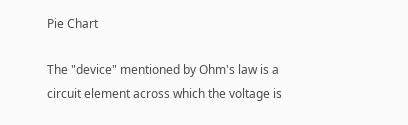Pie Chart

The "device" mentioned by Ohm's law is a circuit element across which the voltage is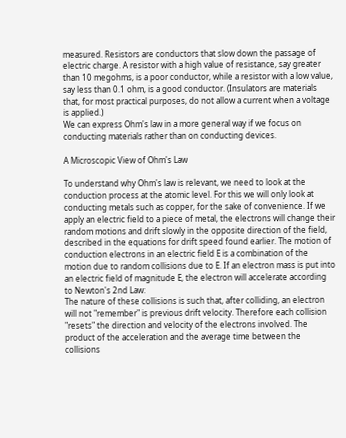measured. Resistors are conductors that slow down the passage of electric charge. A resistor with a high value of resistance, say greater than 10 megohms, is a poor conductor, while a resistor with a low value, say less than 0.1 ohm, is a good conductor. (Insulators are materials that, for most practical purposes, do not allow a current when a voltage is applied.)
We can express Ohm's law in a more general way if we focus on conducting materials rather than on conducting devices.

A Microscopic View of Ohm's Law

To understand why Ohm's law is relevant, we need to look at the conduction process at the atomic level. For this we will only look at conducting metals such as copper, for the sake of convenience. If we apply an electric field to a piece of metal, the electrons will change their random motions and drift slowly in the opposite direction of the field, described in the equations for drift speed found earlier. The motion of conduction electrons in an electric field E is a combination of the motion due to random collisions due to E. If an electron mass is put into an electric field of magnitude E, the electron will accelerate according to Newton's 2nd Law:
The nature of these collisions is such that, after colliding, an electron will not "remember" is previous drift velocity. Therefore each collision "resets" the direction and velocity of the electrons involved. The product of the acceleration and the average time between the collisions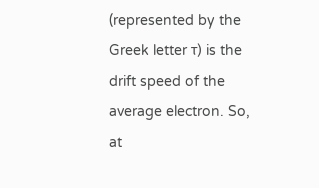(represented by the Greek letter τ) is the drift speed of the average electron. So, at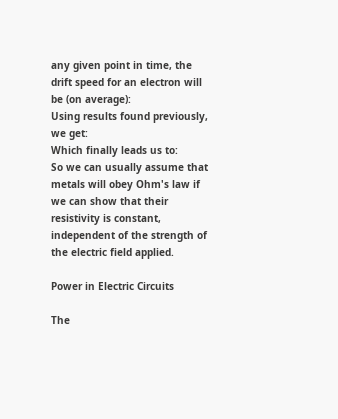any given point in time, the drift speed for an electron will be (on average):
Using results found previously, we get:
Which finally leads us to:
So we can usually assume that metals will obey Ohm's law if we can show that their resistivity is constant, independent of the strength of the electric field applied.

Power in Electric Circuits

The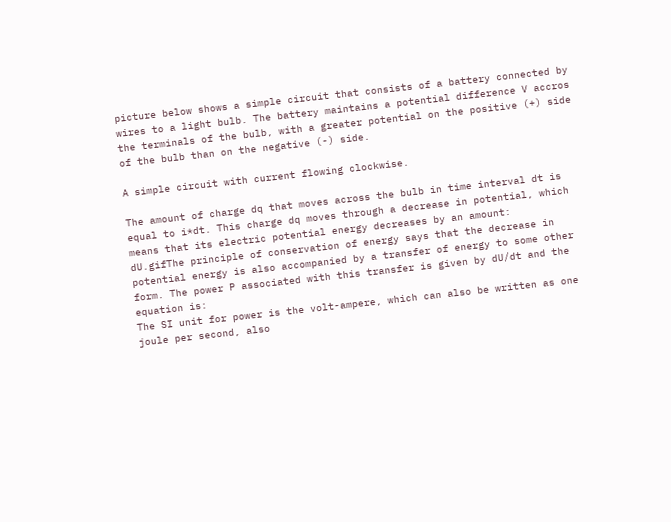picture below shows a simple circuit that consists of a battery connected by wires to a light bulb. The battery maintains a potential difference V accros the terminals of the bulb, with a greater potential on the positive (+) side of the bulb than on the negative (-) side.

A simple circuit with current flowing clockwise.

The amount of charge dq that moves across the bulb in time interval dt is equal to i*dt. This charge dq moves through a decrease in potential, which means that its electric potential energy decreases by an amount:
dU.gifThe principle of conservation of energy says that the decrease in potential energy is also accompanied by a transfer of energy to some other form. The power P associated with this transfer is given by dU/dt and the equation is:
The SI unit for power is the volt-ampere, which can also be written as one joule per second, also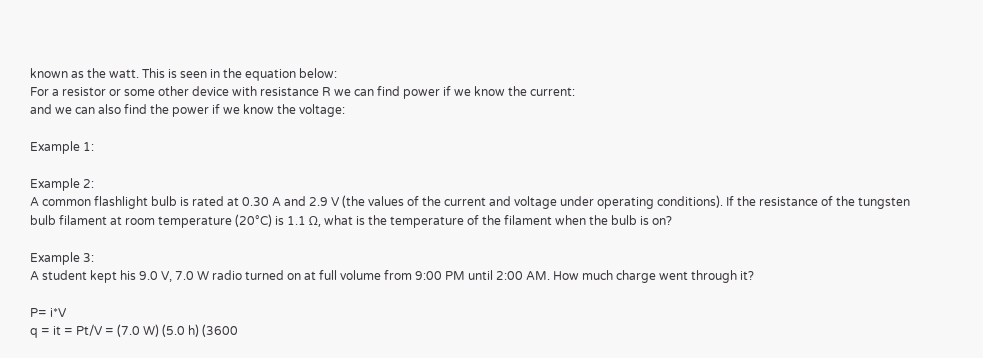known as the watt. This is seen in the equation below:
For a resistor or some other device with resistance R we can find power if we know the current:
and we can also find the power if we know the voltage:

Example 1:

Example 2:
A common flashlight bulb is rated at 0.30 A and 2.9 V (the values of the current and voltage under operating conditions). If the resistance of the tungsten bulb filament at room temperature (20°C) is 1.1 Ω, what is the temperature of the filament when the bulb is on?

Example 3:
A student kept his 9.0 V, 7.0 W radio turned on at full volume from 9:00 PM until 2:00 AM. How much charge went through it?

P= i*V
q = it = Pt/V = (7.0 W) (5.0 h) (3600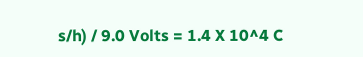s/h) / 9.0 Volts = 1.4 X 10^4 C